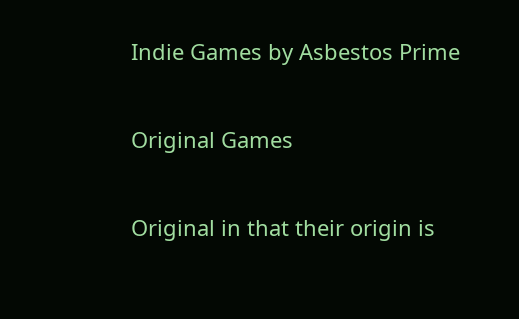Indie Games by Asbestos Prime

Original Games

Original in that their origin is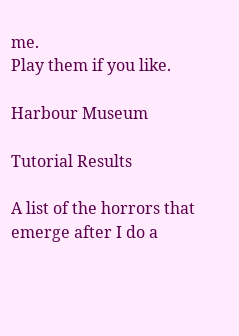me.
Play them if you like.

Harbour Museum

Tutorial Results

A list of the horrors that emerge after I do a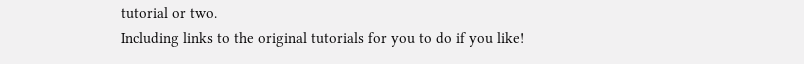tutorial or two.
Including links to the original tutorials for you to do if you like!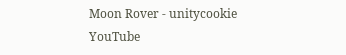Moon Rover - unitycookie YouTube